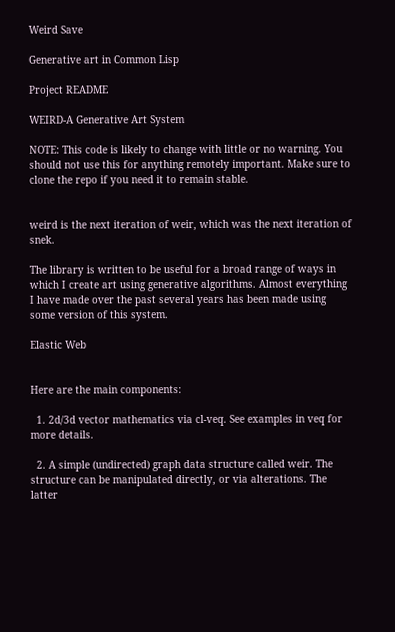Weird Save

Generative art in Common Lisp

Project README

WEIRD-A Generative Art System

NOTE: This code is likely to change with little or no warning. You should not use this for anything remotely important. Make sure to clone the repo if you need it to remain stable.


weird is the next iteration of weir, which was the next iteration of snek.

The library is written to be useful for a broad range of ways in which I create art using generative algorithms. Almost everything I have made over the past several years has been made using some version of this system.

Elastic Web


Here are the main components:

  1. 2d/3d vector mathematics via cl-veq. See examples in veq for more details.

  2. A simple (undirected) graph data structure called weir. The structure can be manipulated directly, or via alterations. The latter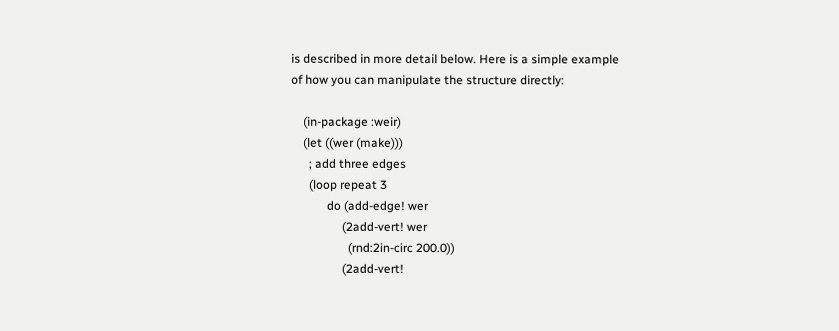is described in more detail below. Here is a simple example of how you can manipulate the structure directly:

    (in-package :weir)
    (let ((wer (make)))
      ; add three edges
      (loop repeat 3
            do (add-edge! wer
                 (2add-vert! wer
                   (rnd:2in-circ 200.0))
                 (2add-vert!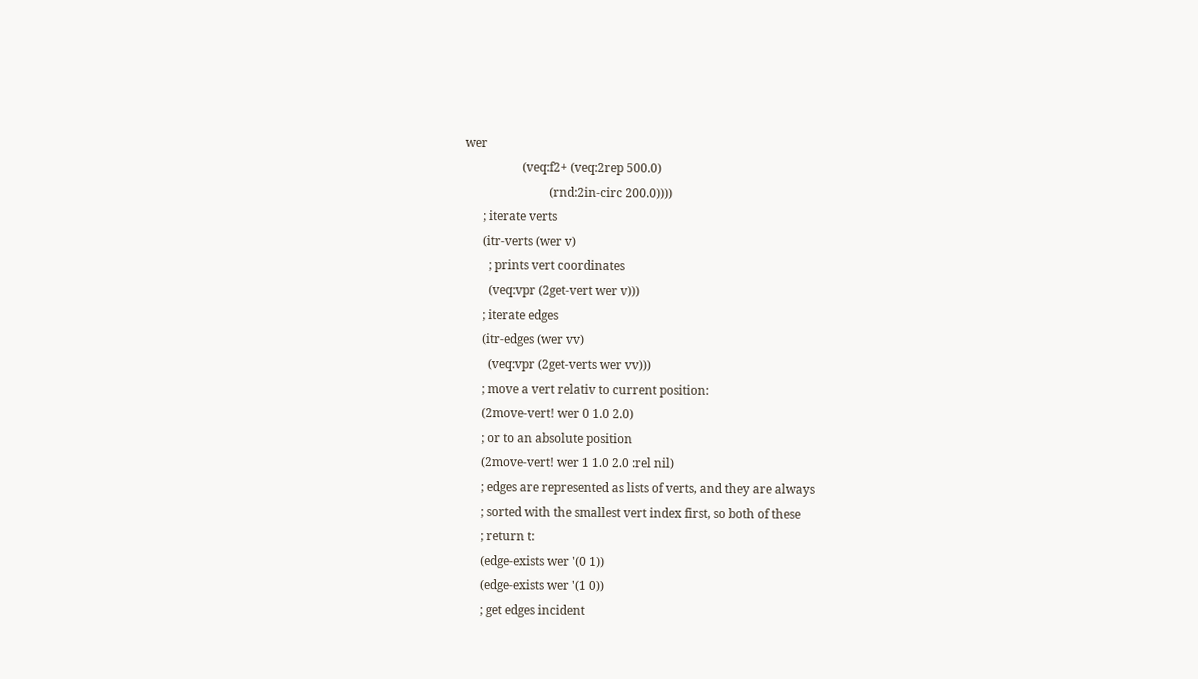wer
                   (veq:f2+ (veq:2rep 500.0)
                            (rnd:2in-circ 200.0))))
      ; iterate verts
      (itr-verts (wer v)
        ; prints vert coordinates
        (veq:vpr (2get-vert wer v)))
      ; iterate edges
      (itr-edges (wer vv)
        (veq:vpr (2get-verts wer vv)))
      ; move a vert relativ to current position:
      (2move-vert! wer 0 1.0 2.0)
      ; or to an absolute position
      (2move-vert! wer 1 1.0 2.0 :rel nil)
      ; edges are represented as lists of verts, and they are always
      ; sorted with the smallest vert index first, so both of these
      ; return t:
      (edge-exists wer '(0 1))
      (edge-exists wer '(1 0))
      ; get edges incident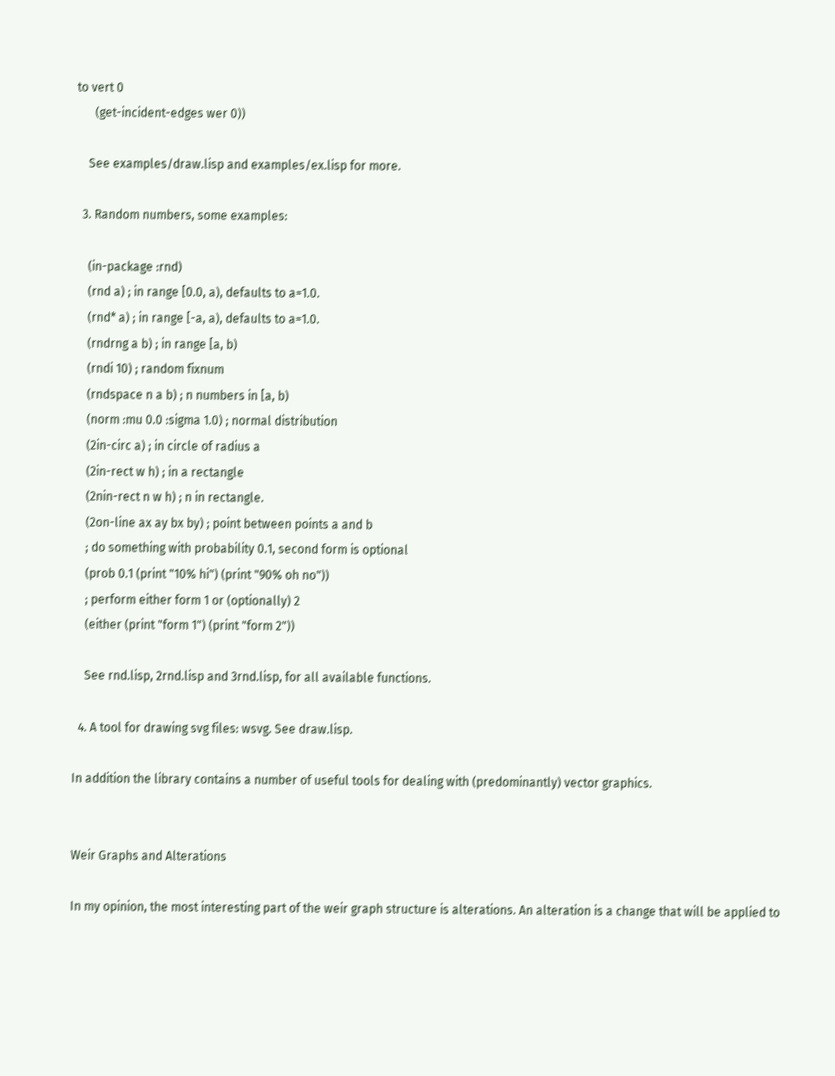to vert 0
      (get-incident-edges wer 0))

    See examples/draw.lisp and examples/ex.lisp for more.

  3. Random numbers, some examples:

    (in-package :rnd)
    (rnd a) ; in range [0.0, a), defaults to a=1.0.
    (rnd* a) ; in range [-a, a), defaults to a=1.0.
    (rndrng a b) ; in range [a, b)
    (rndi 10) ; random fixnum
    (rndspace n a b) ; n numbers in [a, b)
    (norm :mu 0.0 :sigma 1.0) ; normal distribution
    (2in-circ a) ; in circle of radius a
    (2in-rect w h) ; in a rectangle
    (2nin-rect n w h) ; n in rectangle.
    (2on-line ax ay bx by) ; point between points a and b
    ; do something with probability 0.1, second form is optional
    (prob 0.1 (print "10% hi") (print "90% oh no"))
    ; perform either form 1 or (optionally) 2
    (either (print "form 1") (print "form 2"))

    See rnd.lisp, 2rnd.lisp and 3rnd.lisp, for all available functions.

  4. A tool for drawing svg files: wsvg. See draw.lisp.

In addition the library contains a number of useful tools for dealing with (predominantly) vector graphics.


Weir Graphs and Alterations

In my opinion, the most interesting part of the weir graph structure is alterations. An alteration is a change that will be applied to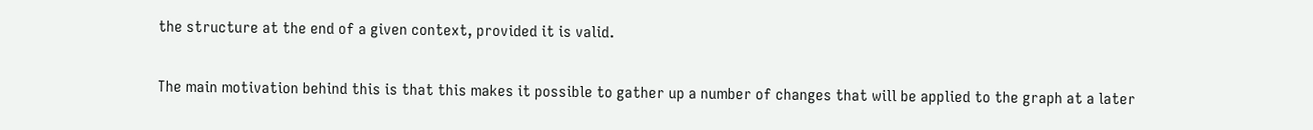the structure at the end of a given context, provided it is valid.

The main motivation behind this is that this makes it possible to gather up a number of changes that will be applied to the graph at a later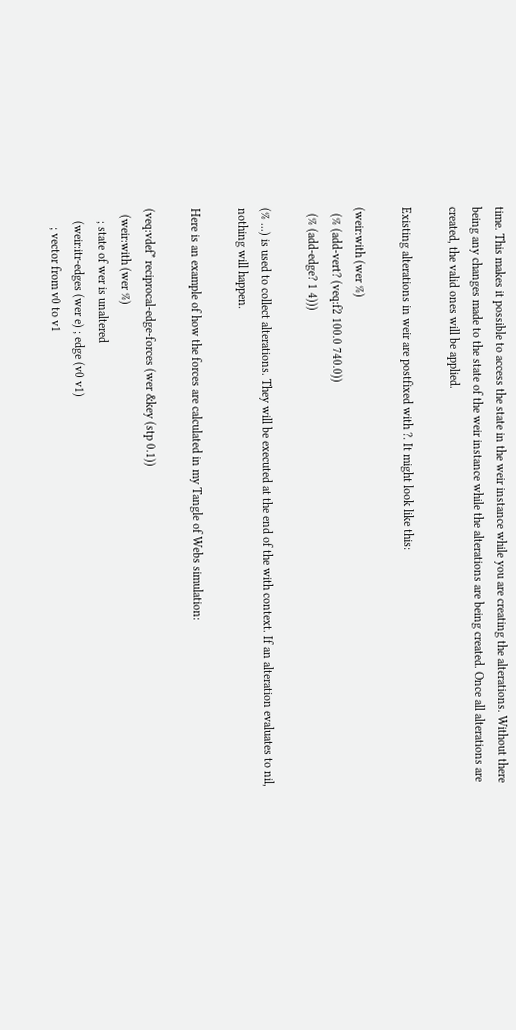time. This makes it possible to access the state in the weir instance while you are creating the alterations. Without there being any changes made to the state of the weir instance while the alterations are being created. Once all alterations are created, the valid ones will be applied.

Existing alterations in weir are postfixed with ?. It might look like this:

(weir:with (wer %)
  (% (add-vert? (veq:f2 100.0 740.0))
  (% (add-edge? 1 4)))

(% ...) is used to collect alterations. They will be executed at the end of the with context. If an alteration evaluates to nil, nothing will happen.

Here is an example of how the forces are calculated in my Tangle of Webs simulation:

(veq:vdef* reciprocal-edge-forces (wer &key (stp 0.1))
  (weir:with (wer %)
    ; state of wer is unaltered
    (weir:itr-edges (wer e) ; edge (v0 v1)
      ; vector from v0 to v1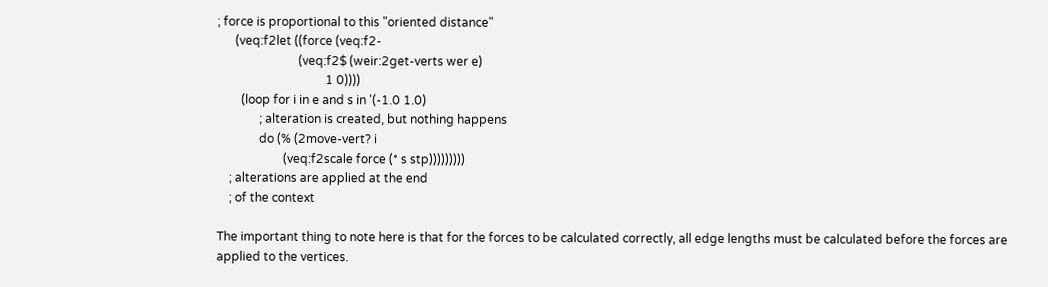; force is proportional to this "oriented distance"
      (veq:f2let ((force (veq:f2-
                           (veq:f2$ (weir:2get-verts wer e)
                                    1 0))))
        (loop for i in e and s in '(-1.0 1.0)
              ; alteration is created, but nothing happens
              do (% (2move-vert? i
                      (veq:f2scale force (* s stp)))))))))
    ; alterations are applied at the end
    ; of the context

The important thing to note here is that for the forces to be calculated correctly, all edge lengths must be calculated before the forces are applied to the vertices.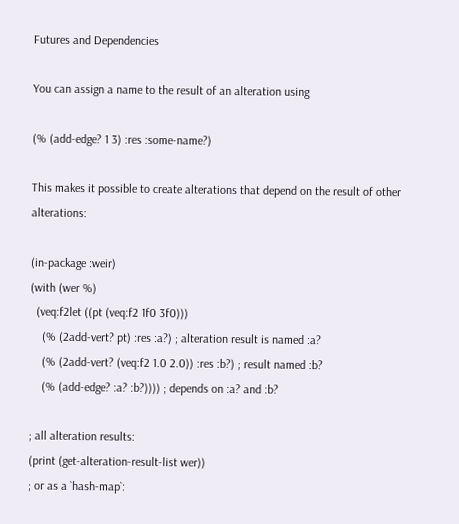Futures and Dependencies

You can assign a name to the result of an alteration using

(% (add-edge? 1 3) :res :some-name?)

This makes it possible to create alterations that depend on the result of other alterations:

(in-package :weir)
(with (wer %)
  (veq:f2let ((pt (veq:f2 1f0 3f0)))
    (% (2add-vert? pt) :res :a?) ; alteration result is named :a?
    (% (2add-vert? (veq:f2 1.0 2.0)) :res :b?) ; result named :b?
    (% (add-edge? :a? :b?)))) ; depends on :a? and :b?

; all alteration results:
(print (get-alteration-result-list wer))
; or as a `hash-map`: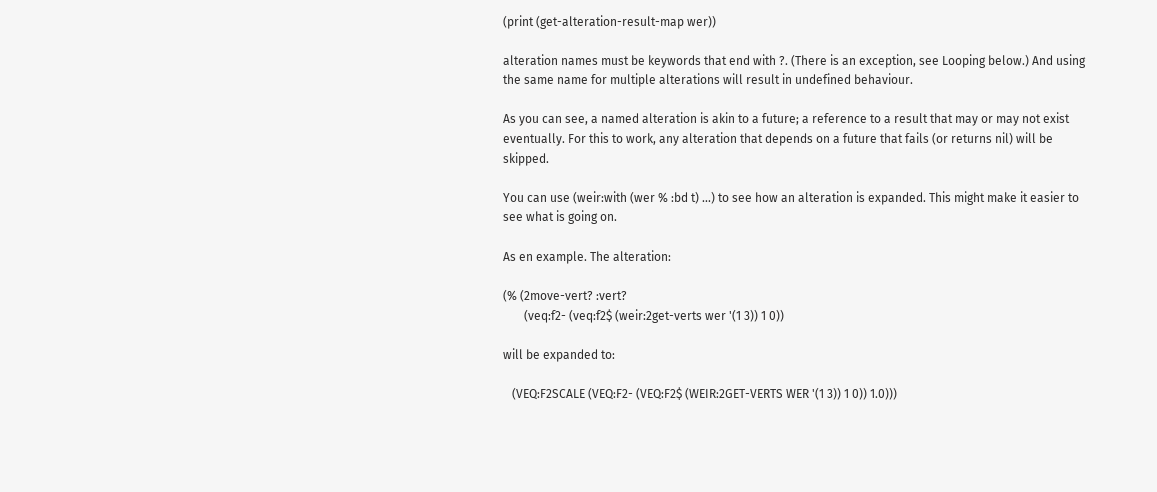(print (get-alteration-result-map wer))

alteration names must be keywords that end with ?. (There is an exception, see Looping below.) And using the same name for multiple alterations will result in undefined behaviour.

As you can see, a named alteration is akin to a future; a reference to a result that may or may not exist eventually. For this to work, any alteration that depends on a future that fails (or returns nil) will be skipped.

You can use (weir:with (wer % :bd t) ...) to see how an alteration is expanded. This might make it easier to see what is going on.

As en example. The alteration:

(% (2move-vert? :vert?
       (veq:f2- (veq:f2$ (weir:2get-verts wer '(1 3)) 1 0))

will be expanded to:

   (VEQ:F2SCALE (VEQ:F2- (VEQ:F2$ (WEIR:2GET-VERTS WER '(1 3)) 1 0)) 1.0)))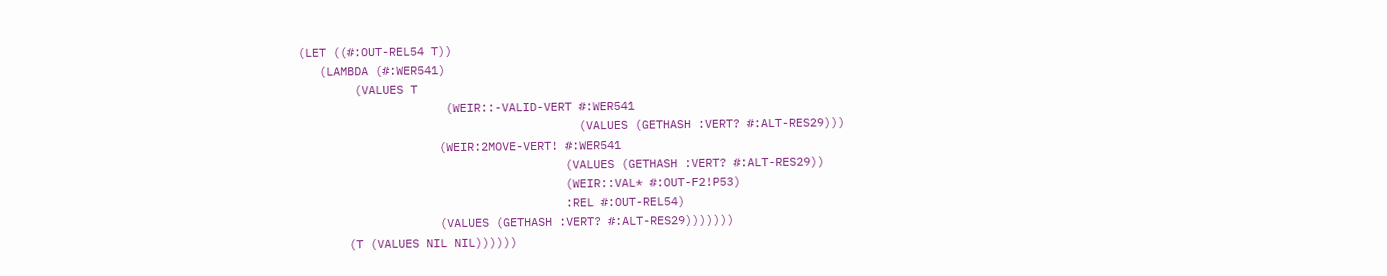(LET ((#:OUT-REL54 T))
   (LAMBDA (#:WER541)
        (VALUES T
                     (WEIR::-VALID-VERT #:WER541
                                        (VALUES (GETHASH :VERT? #:ALT-RES29)))
                    (WEIR:2MOVE-VERT! #:WER541
                                      (VALUES (GETHASH :VERT? #:ALT-RES29))
                                      (WEIR::VAL* #:OUT-F2!P53)
                                      :REL #:OUT-REL54)
                    (VALUES (GETHASH :VERT? #:ALT-RES29)))))))
       (T (VALUES NIL NIL))))))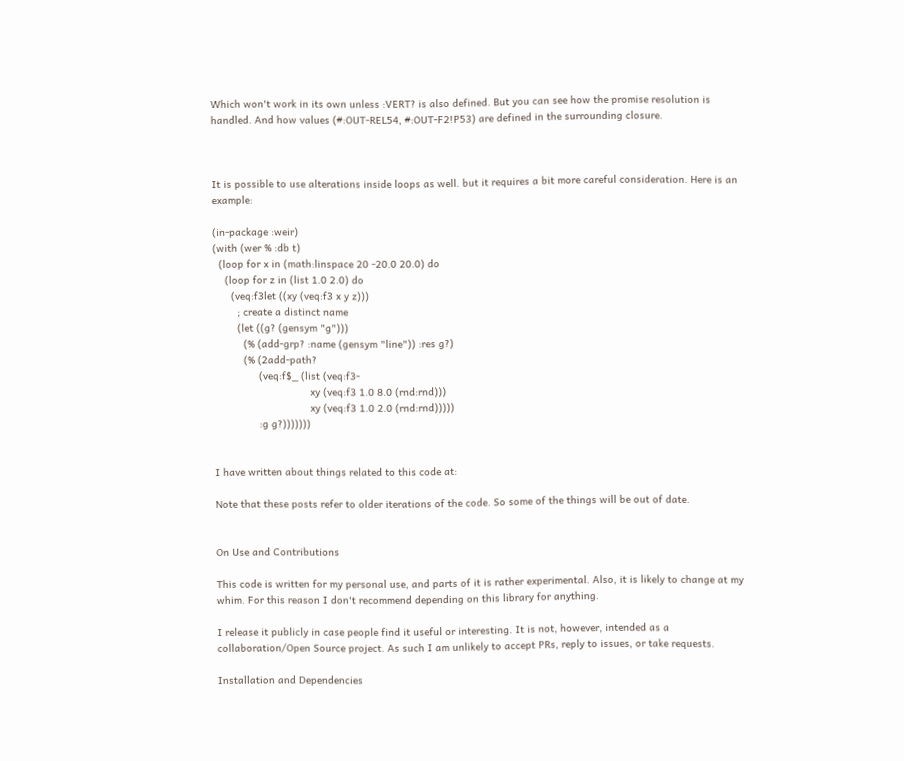Which won't work in its own unless :VERT? is also defined. But you can see how the promise resolution is handled. And how values (#:OUT-REL54, #:OUT-F2!P53) are defined in the surrounding closure.



It is possible to use alterations inside loops as well. but it requires a bit more careful consideration. Here is an example:

(in-package :weir)
(with (wer % :db t)
  (loop for x in (math:linspace 20 -20.0 20.0) do
    (loop for z in (list 1.0 2.0) do
      (veq:f3let ((xy (veq:f3 x y z)))
        ; create a distinct name
        (let ((g? (gensym "g")))
          (% (add-grp? :name (gensym "line")) :res g?)
          (% (2add-path?
               (veq:f$_ (list (veq:f3-
                                xy (veq:f3 1.0 8.0 (rnd:rnd)))
                                xy (veq:f3 1.0 2.0 (rnd:rnd)))))
               :g g?)))))))


I have written about things related to this code at:

Note that these posts refer to older iterations of the code. So some of the things will be out of date.


On Use and Contributions

This code is written for my personal use, and parts of it is rather experimental. Also, it is likely to change at my whim. For this reason I don't recommend depending on this library for anything.

I release it publicly in case people find it useful or interesting. It is not, however, intended as a collaboration/Open Source project. As such I am unlikely to accept PRs, reply to issues, or take requests.

Installation and Dependencies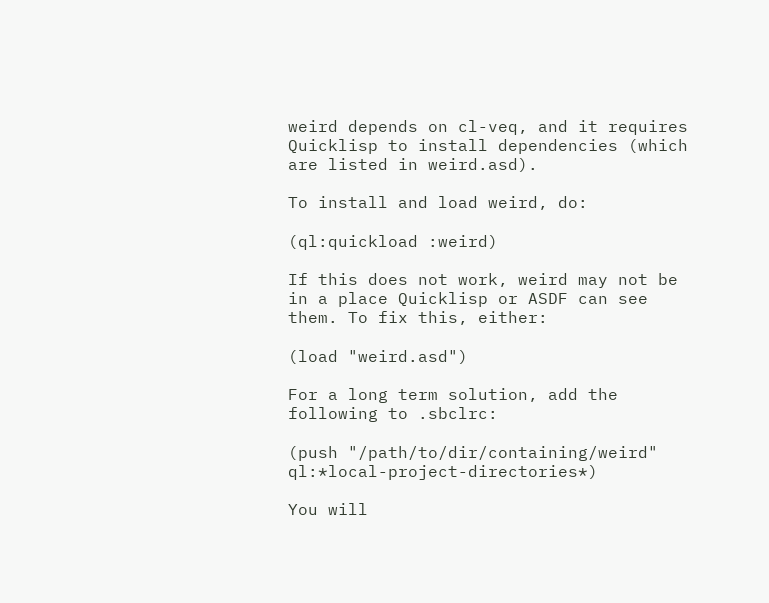weird depends on cl-veq, and it requires Quicklisp to install dependencies (which are listed in weird.asd).

To install and load weird, do:

(ql:quickload :weird)

If this does not work, weird may not be in a place Quicklisp or ASDF can see them. To fix this, either:

(load "weird.asd")

For a long term solution, add the following to .sbclrc:

(push "/path/to/dir/containing/weird" ql:*local-project-directories*)

You will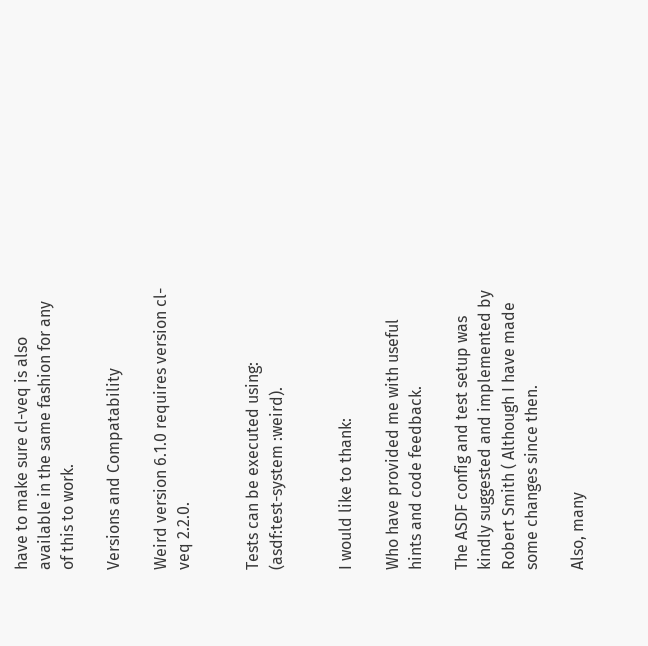have to make sure cl-veq is also available in the same fashion for any of this to work.

Versions and Compatability

Weird version 6.1.0 requires version cl-veq 2.2.0.


Tests can be executed using: (asdf:test-system :weird).


I would like to thank:

Who have provided me with useful hints and code feedback.

The ASDF config and test setup was kindly suggested and implemented by Robert Smith ( Although I have made some changes since then.

Also, many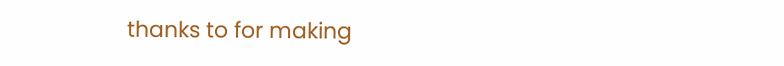thanks to for making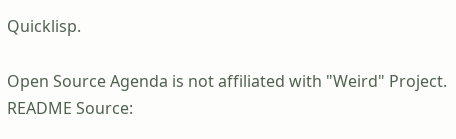Quicklisp.

Open Source Agenda is not affiliated with "Weird" Project. README Source: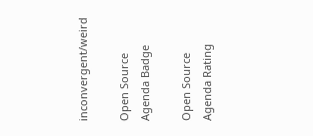inconvergent/weird

Open Source Agenda Badge

Open Source Agenda Rating